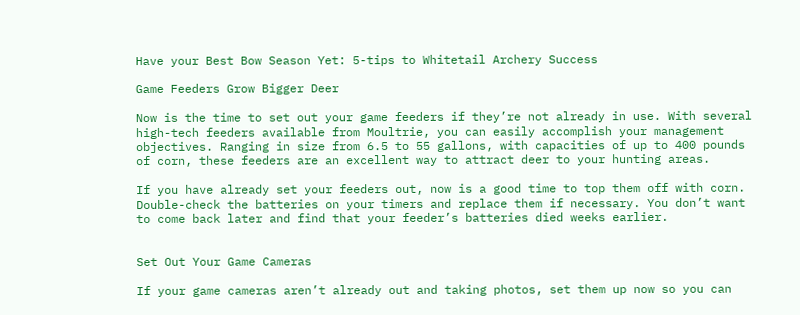Have your Best Bow Season Yet: 5-tips to Whitetail Archery Success

Game Feeders Grow Bigger Deer

Now is the time to set out your game feeders if they’re not already in use. With several high-tech feeders available from Moultrie, you can easily accomplish your management objectives. Ranging in size from 6.5 to 55 gallons, with capacities of up to 400 pounds of corn, these feeders are an excellent way to attract deer to your hunting areas.

If you have already set your feeders out, now is a good time to top them off with corn. Double-check the batteries on your timers and replace them if necessary. You don’t want to come back later and find that your feeder’s batteries died weeks earlier.


Set Out Your Game Cameras

If your game cameras aren’t already out and taking photos, set them up now so you can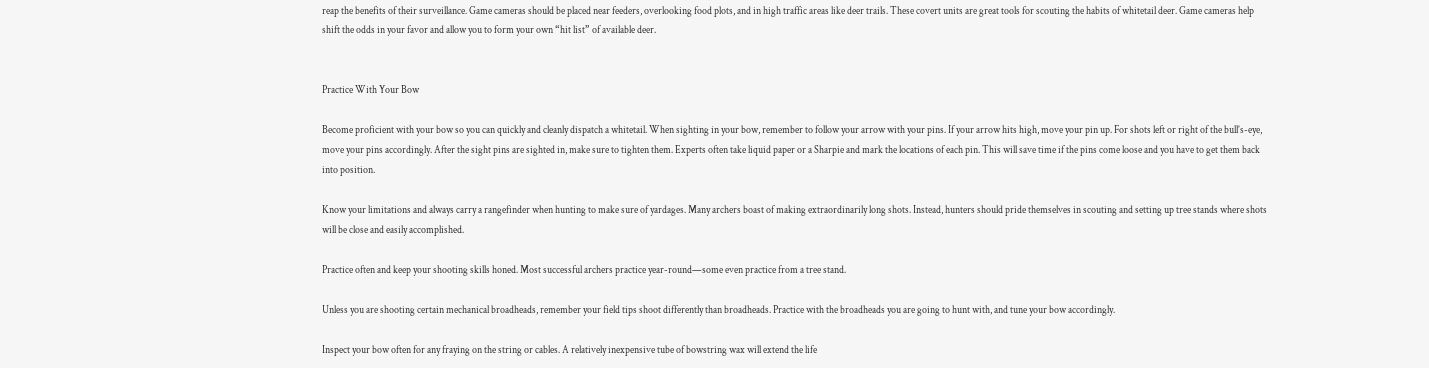reap the benefits of their surveillance. Game cameras should be placed near feeders, overlooking food plots, and in high traffic areas like deer trails. These covert units are great tools for scouting the habits of whitetail deer. Game cameras help shift the odds in your favor and allow you to form your own “hit list” of available deer.


Practice With Your Bow

Become proficient with your bow so you can quickly and cleanly dispatch a whitetail. When sighting in your bow, remember to follow your arrow with your pins. If your arrow hits high, move your pin up. For shots left or right of the bull’s-eye, move your pins accordingly. After the sight pins are sighted in, make sure to tighten them. Experts often take liquid paper or a Sharpie and mark the locations of each pin. This will save time if the pins come loose and you have to get them back into position.

Know your limitations and always carry a rangefinder when hunting to make sure of yardages. Many archers boast of making extraordinarily long shots. Instead, hunters should pride themselves in scouting and setting up tree stands where shots will be close and easily accomplished.

Practice often and keep your shooting skills honed. Most successful archers practice year-round—some even practice from a tree stand.

Unless you are shooting certain mechanical broadheads, remember your field tips shoot differently than broadheads. Practice with the broadheads you are going to hunt with, and tune your bow accordingly.

Inspect your bow often for any fraying on the string or cables. A relatively inexpensive tube of bowstring wax will extend the life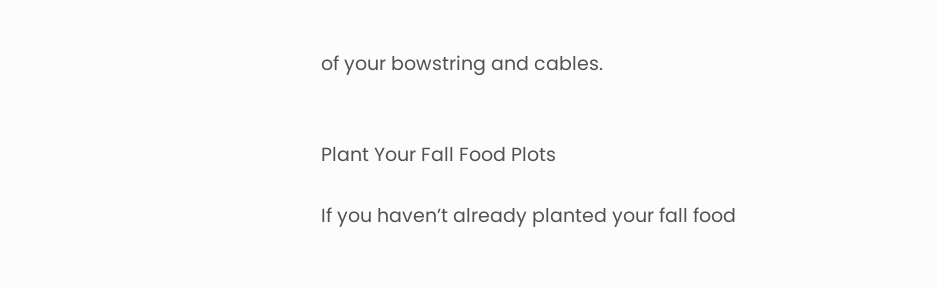of your bowstring and cables.


Plant Your Fall Food Plots

If you haven’t already planted your fall food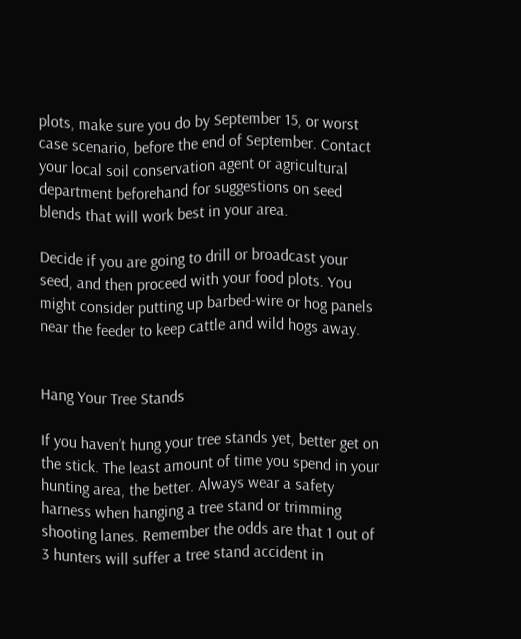plots, make sure you do by September 15, or worst case scenario, before the end of September. Contact your local soil conservation agent or agricultural department beforehand for suggestions on seed blends that will work best in your area.

Decide if you are going to drill or broadcast your seed, and then proceed with your food plots. You might consider putting up barbed-wire or hog panels near the feeder to keep cattle and wild hogs away.


Hang Your Tree Stands

If you haven’t hung your tree stands yet, better get on the stick. The least amount of time you spend in your hunting area, the better. Always wear a safety harness when hanging a tree stand or trimming shooting lanes. Remember the odds are that 1 out of 3 hunters will suffer a tree stand accident in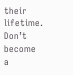their lifetime. Don’t become a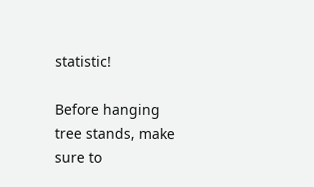statistic!

Before hanging tree stands, make sure to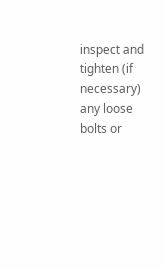inspect and tighten (if necessary) any loose bolts or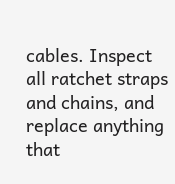cables. Inspect all ratchet straps and chains, and replace anything that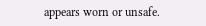appears worn or unsafe.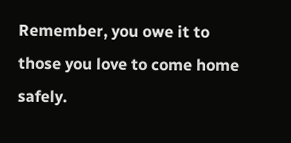Remember, you owe it to those you love to come home safely.